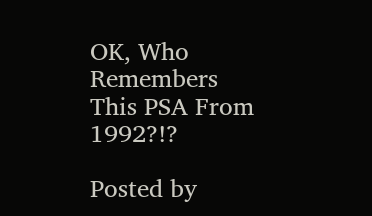OK, Who Remembers This PSA From 1992?!?

Posted by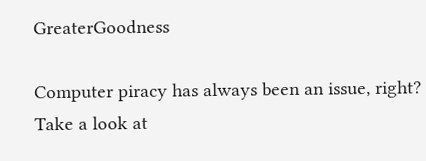GreaterGoodness

Computer piracy has always been an issue, right? Take a look at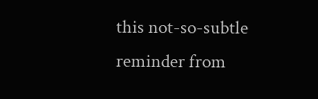this not-so-subtle reminder from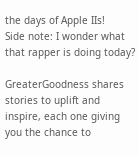the days of Apple IIs!
Side note: I wonder what that rapper is doing today?

GreaterGoodness shares stories to uplift and inspire, each one giving you the chance to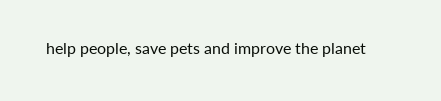help people, save pets and improve the planet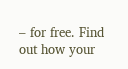– for free. Find out how your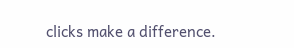clicks make a difference.